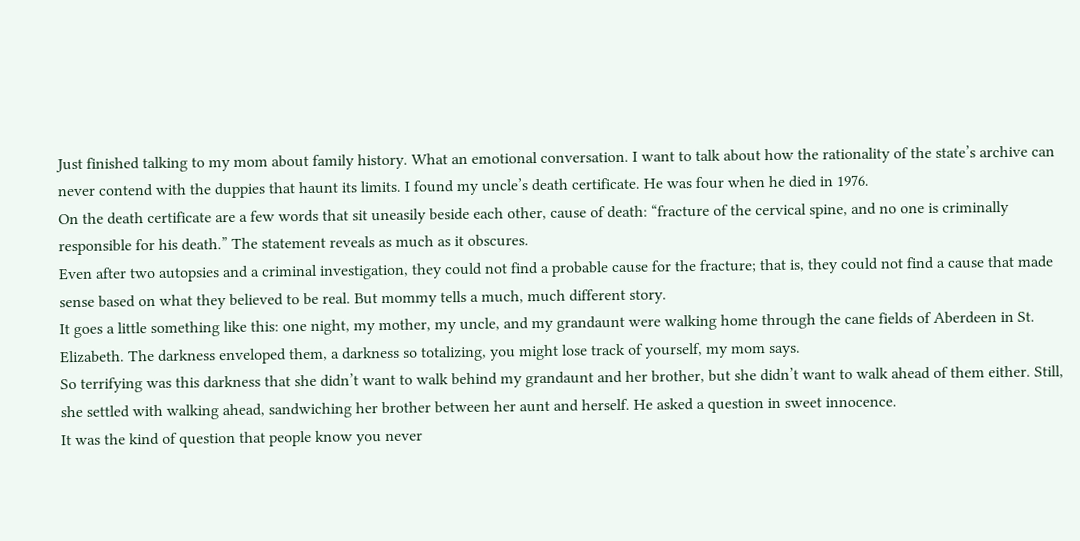Just finished talking to my mom about family history. What an emotional conversation. I want to talk about how the rationality of the state’s archive can never contend with the duppies that haunt its limits. I found my uncle’s death certificate. He was four when he died in 1976.
On the death certificate are a few words that sit uneasily beside each other, cause of death: “fracture of the cervical spine, and no one is criminally responsible for his death.” The statement reveals as much as it obscures.
Even after two autopsies and a criminal investigation, they could not find a probable cause for the fracture; that is, they could not find a cause that made sense based on what they believed to be real. But mommy tells a much, much different story.
It goes a little something like this: one night, my mother, my uncle, and my grandaunt were walking home through the cane fields of Aberdeen in St. Elizabeth. The darkness enveloped them, a darkness so totalizing, you might lose track of yourself, my mom says.
So terrifying was this darkness that she didn’t want to walk behind my grandaunt and her brother, but she didn’t want to walk ahead of them either. Still, she settled with walking ahead, sandwiching her brother between her aunt and herself. He asked a question in sweet innocence.
It was the kind of question that people know you never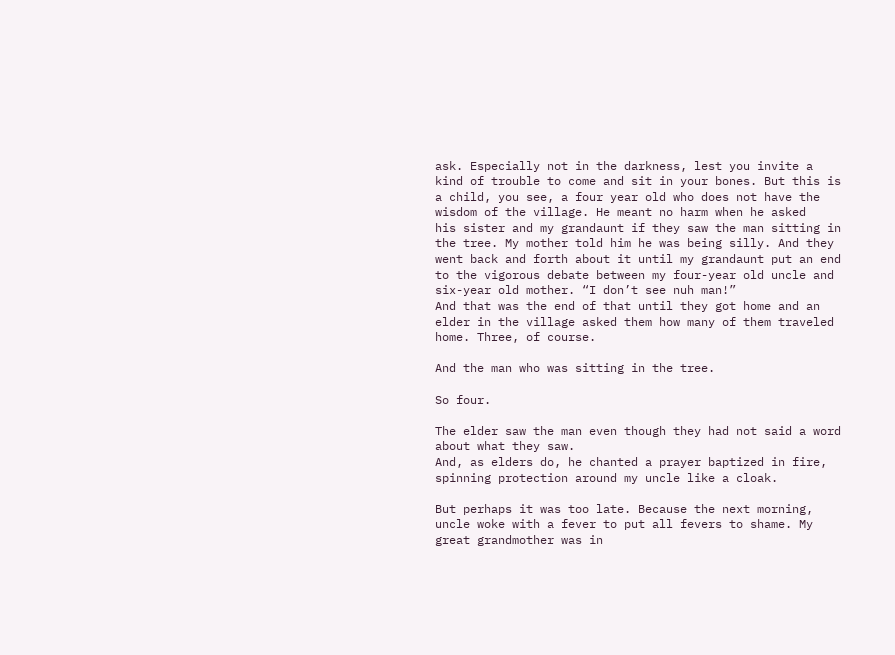ask. Especially not in the darkness, lest you invite a kind of trouble to come and sit in your bones. But this is a child, you see, a four year old who does not have the wisdom of the village. He meant no harm when he asked
his sister and my grandaunt if they saw the man sitting in the tree. My mother told him he was being silly. And they went back and forth about it until my grandaunt put an end to the vigorous debate between my four-year old uncle and six-year old mother. “I don’t see nuh man!”
And that was the end of that until they got home and an elder in the village asked them how many of them traveled home. Three, of course.

And the man who was sitting in the tree.

So four.

The elder saw the man even though they had not said a word about what they saw.
And, as elders do, he chanted a prayer baptized in fire, spinning protection around my uncle like a cloak.

But perhaps it was too late. Because the next morning, uncle woke with a fever to put all fevers to shame. My great grandmother was in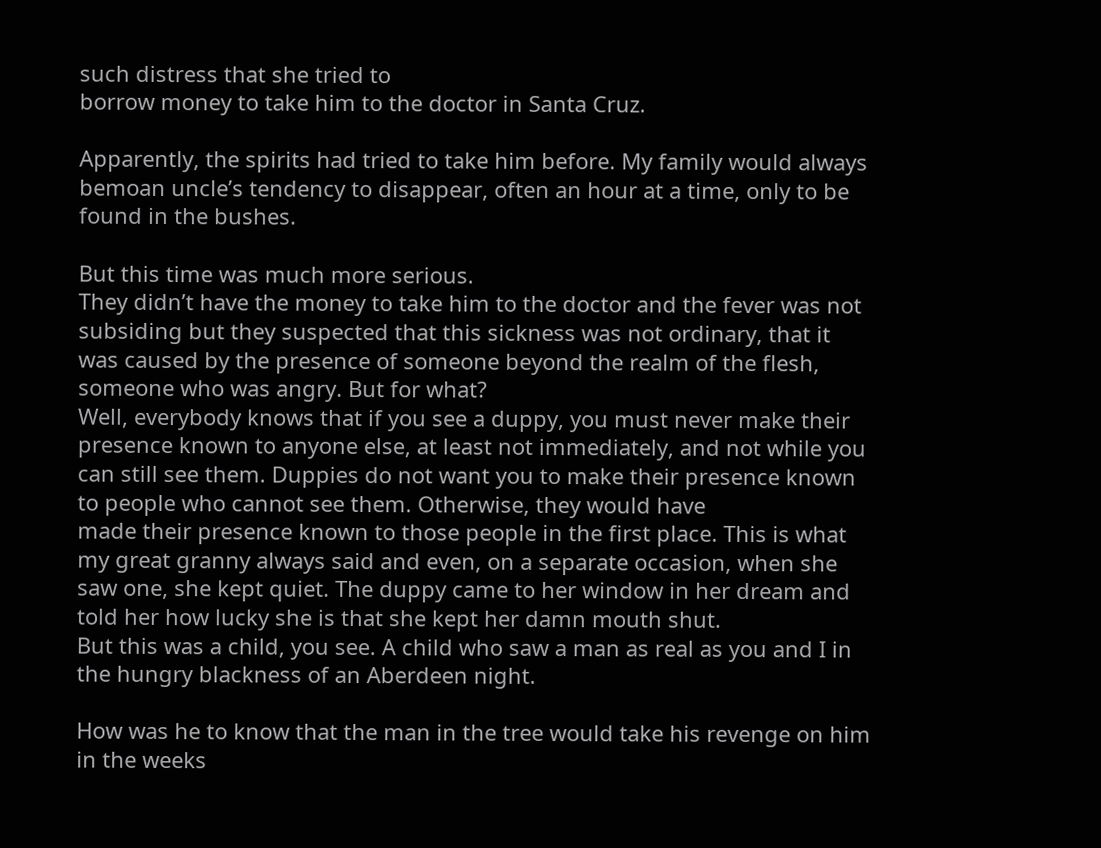such distress that she tried to
borrow money to take him to the doctor in Santa Cruz.

Apparently, the spirits had tried to take him before. My family would always bemoan uncle’s tendency to disappear, often an hour at a time, only to be found in the bushes.

But this time was much more serious.
They didn’t have the money to take him to the doctor and the fever was not subsiding but they suspected that this sickness was not ordinary, that it was caused by the presence of someone beyond the realm of the flesh, someone who was angry. But for what?
Well, everybody knows that if you see a duppy, you must never make their presence known to anyone else, at least not immediately, and not while you can still see them. Duppies do not want you to make their presence known to people who cannot see them. Otherwise, they would have
made their presence known to those people in the first place. This is what my great granny always said and even, on a separate occasion, when she saw one, she kept quiet. The duppy came to her window in her dream and told her how lucky she is that she kept her damn mouth shut.
But this was a child, you see. A child who saw a man as real as you and I in the hungry blackness of an Aberdeen night.

How was he to know that the man in the tree would take his revenge on him in the weeks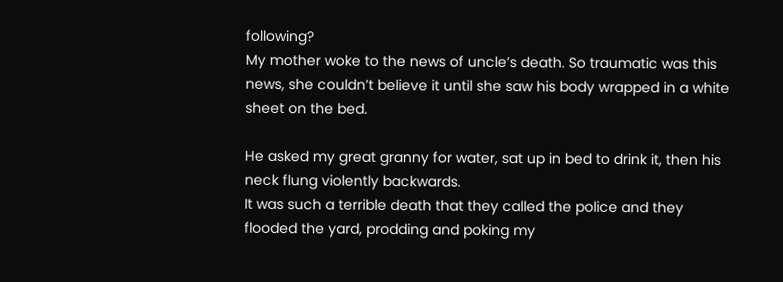following?
My mother woke to the news of uncle’s death. So traumatic was this news, she couldn’t believe it until she saw his body wrapped in a white sheet on the bed.

He asked my great granny for water, sat up in bed to drink it, then his neck flung violently backwards.
It was such a terrible death that they called the police and they flooded the yard, prodding and poking my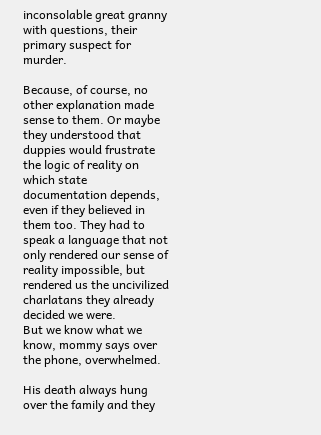inconsolable great granny with questions, their primary suspect for murder.

Because, of course, no other explanation made sense to them. Or maybe they understood that
duppies would frustrate the logic of reality on which state documentation depends, even if they believed in them too. They had to speak a language that not only rendered our sense of reality impossible, but rendered us the uncivilized charlatans they already decided we were.
But we know what we know, mommy says over the phone, overwhelmed.

His death always hung over the family and they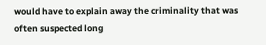would have to explain away the criminality that was often suspected long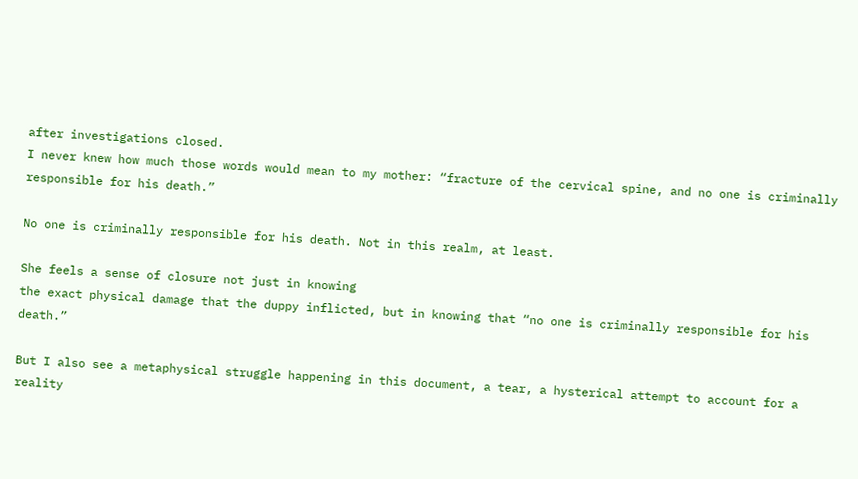after investigations closed.
I never knew how much those words would mean to my mother: “fracture of the cervical spine, and no one is criminally responsible for his death.”

No one is criminally responsible for his death. Not in this realm, at least.

She feels a sense of closure not just in knowing
the exact physical damage that the duppy inflicted, but in knowing that “no one is criminally responsible for his death.”

But I also see a metaphysical struggle happening in this document, a tear, a hysterical attempt to account for a reality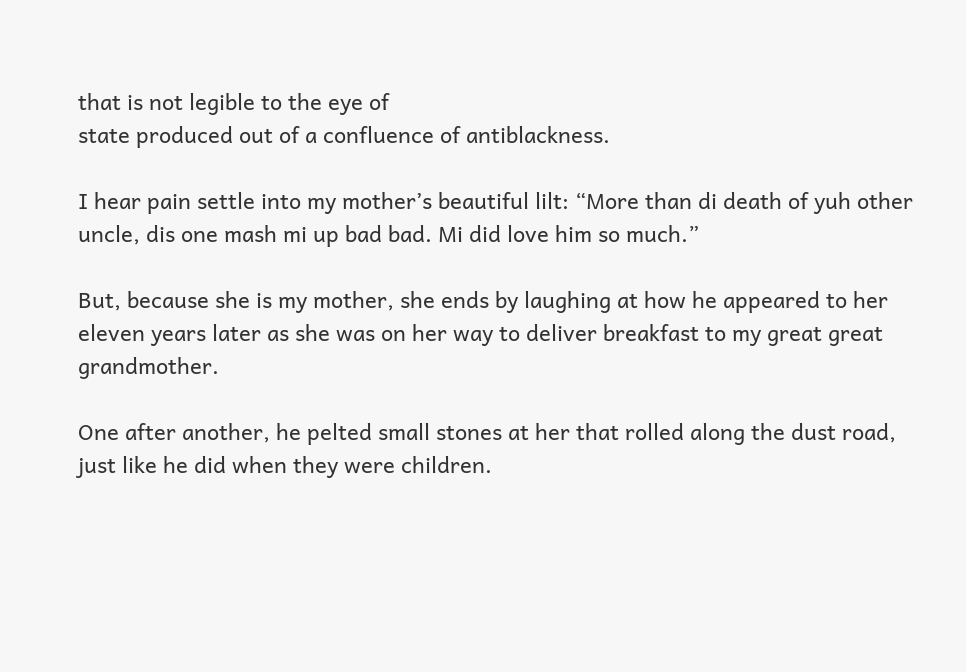that is not legible to the eye of
state produced out of a confluence of antiblackness.

I hear pain settle into my mother’s beautiful lilt: “More than di death of yuh other uncle, dis one mash mi up bad bad. Mi did love him so much.”

But, because she is my mother, she ends by laughing at how he appeared to her
eleven years later as she was on her way to deliver breakfast to my great great grandmother.

One after another, he pelted small stones at her that rolled along the dust road, just like he did when they were children.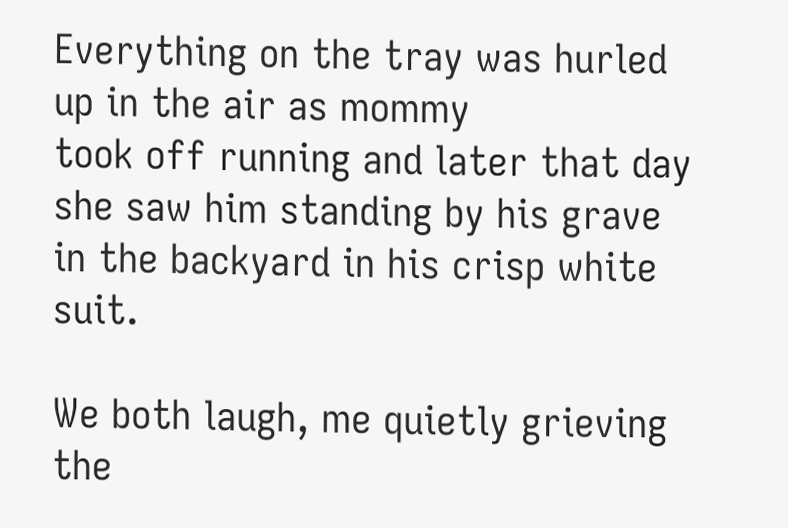Everything on the tray was hurled up in the air as mommy
took off running and later that day she saw him standing by his grave in the backyard in his crisp white suit.

We both laugh, me quietly grieving the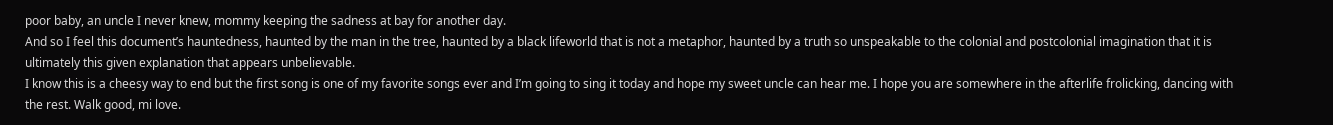poor baby, an uncle I never knew, mommy keeping the sadness at bay for another day.
And so I feel this document’s hauntedness, haunted by the man in the tree, haunted by a black lifeworld that is not a metaphor, haunted by a truth so unspeakable to the colonial and postcolonial imagination that it is ultimately this given explanation that appears unbelievable.
I know this is a cheesy way to end but the first song is one of my favorite songs ever and I’m going to sing it today and hope my sweet uncle can hear me. I hope you are somewhere in the afterlife frolicking, dancing with the rest. Walk good, mi love.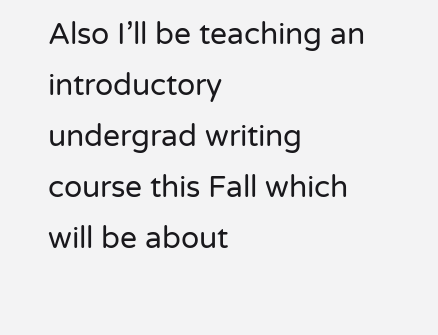Also I’ll be teaching an introductory undergrad writing course this Fall which will be about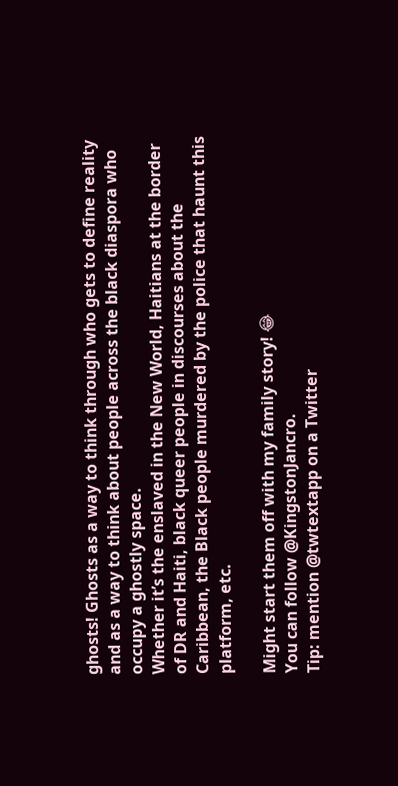ghosts! Ghosts as a way to think through who gets to define reality and as a way to think about people across the black diaspora who occupy a ghostly space.
Whether it’s the enslaved in the New World, Haitians at the border of DR and Haiti, black queer people in discourses about the Caribbean, the Black people murdered by the police that haunt this platform, etc.

Might start them off with my family story! 😂
You can follow @KingstonJancro.
Tip: mention @twtextapp on a Twitter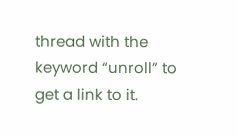thread with the keyword “unroll” to get a link to it.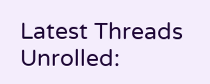Latest Threads Unrolled: